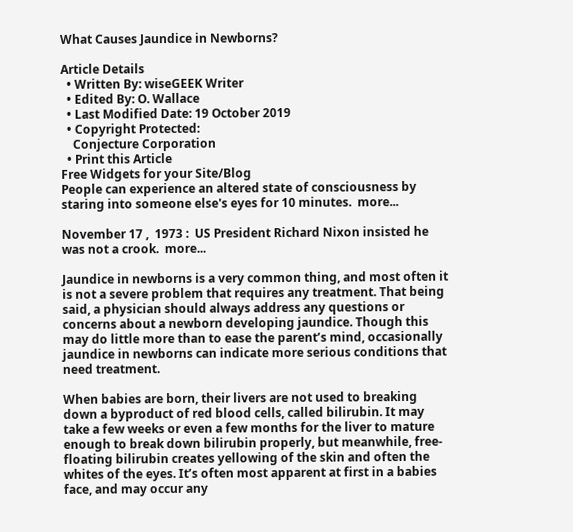What Causes Jaundice in Newborns?

Article Details
  • Written By: wiseGEEK Writer
  • Edited By: O. Wallace
  • Last Modified Date: 19 October 2019
  • Copyright Protected:
    Conjecture Corporation
  • Print this Article
Free Widgets for your Site/Blog
People can experience an altered state of consciousness by staring into someone else's eyes for 10 minutes.  more...

November 17 ,  1973 :  US President Richard Nixon insisted he was not a crook.  more...

Jaundice in newborns is a very common thing, and most often it is not a severe problem that requires any treatment. That being said, a physician should always address any questions or concerns about a newborn developing jaundice. Though this may do little more than to ease the parent’s mind, occasionally jaundice in newborns can indicate more serious conditions that need treatment.

When babies are born, their livers are not used to breaking down a byproduct of red blood cells, called bilirubin. It may take a few weeks or even a few months for the liver to mature enough to break down bilirubin properly, but meanwhile, free-floating bilirubin creates yellowing of the skin and often the whites of the eyes. It’s often most apparent at first in a babies face, and may occur any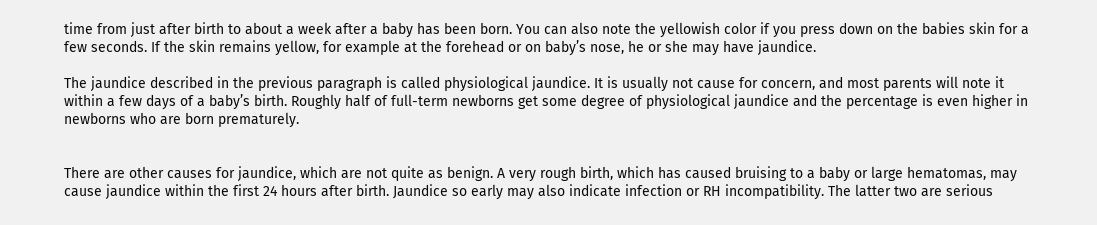time from just after birth to about a week after a baby has been born. You can also note the yellowish color if you press down on the babies skin for a few seconds. If the skin remains yellow, for example at the forehead or on baby’s nose, he or she may have jaundice.

The jaundice described in the previous paragraph is called physiological jaundice. It is usually not cause for concern, and most parents will note it within a few days of a baby’s birth. Roughly half of full-term newborns get some degree of physiological jaundice and the percentage is even higher in newborns who are born prematurely.


There are other causes for jaundice, which are not quite as benign. A very rough birth, which has caused bruising to a baby or large hematomas, may cause jaundice within the first 24 hours after birth. Jaundice so early may also indicate infection or RH incompatibility. The latter two are serious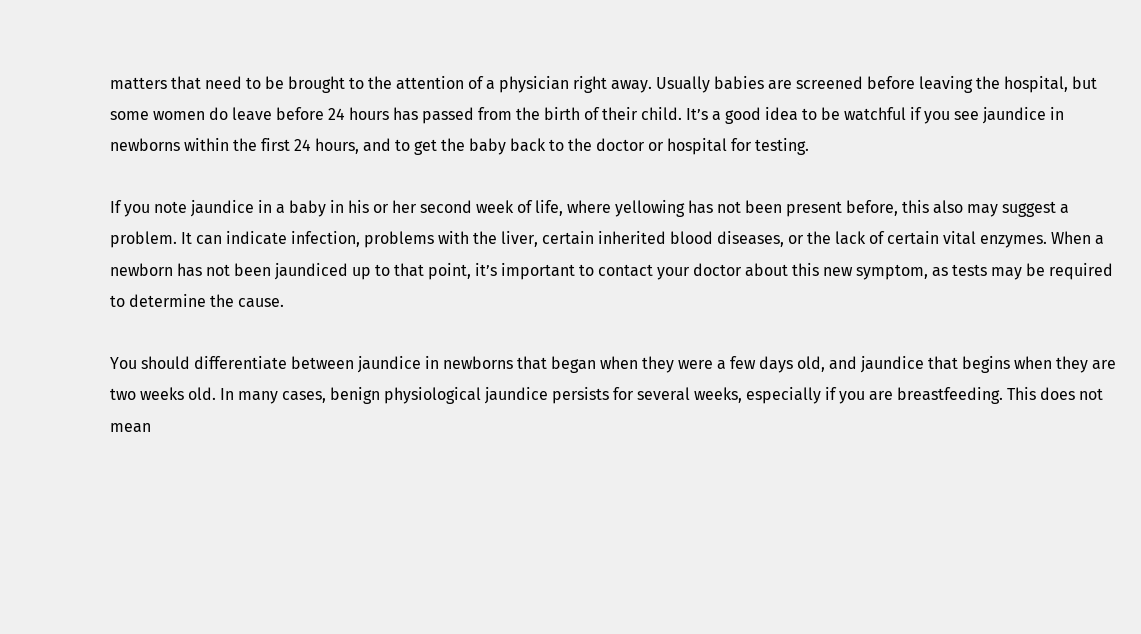matters that need to be brought to the attention of a physician right away. Usually babies are screened before leaving the hospital, but some women do leave before 24 hours has passed from the birth of their child. It’s a good idea to be watchful if you see jaundice in newborns within the first 24 hours, and to get the baby back to the doctor or hospital for testing.

If you note jaundice in a baby in his or her second week of life, where yellowing has not been present before, this also may suggest a problem. It can indicate infection, problems with the liver, certain inherited blood diseases, or the lack of certain vital enzymes. When a newborn has not been jaundiced up to that point, it’s important to contact your doctor about this new symptom, as tests may be required to determine the cause.

You should differentiate between jaundice in newborns that began when they were a few days old, and jaundice that begins when they are two weeks old. In many cases, benign physiological jaundice persists for several weeks, especially if you are breastfeeding. This does not mean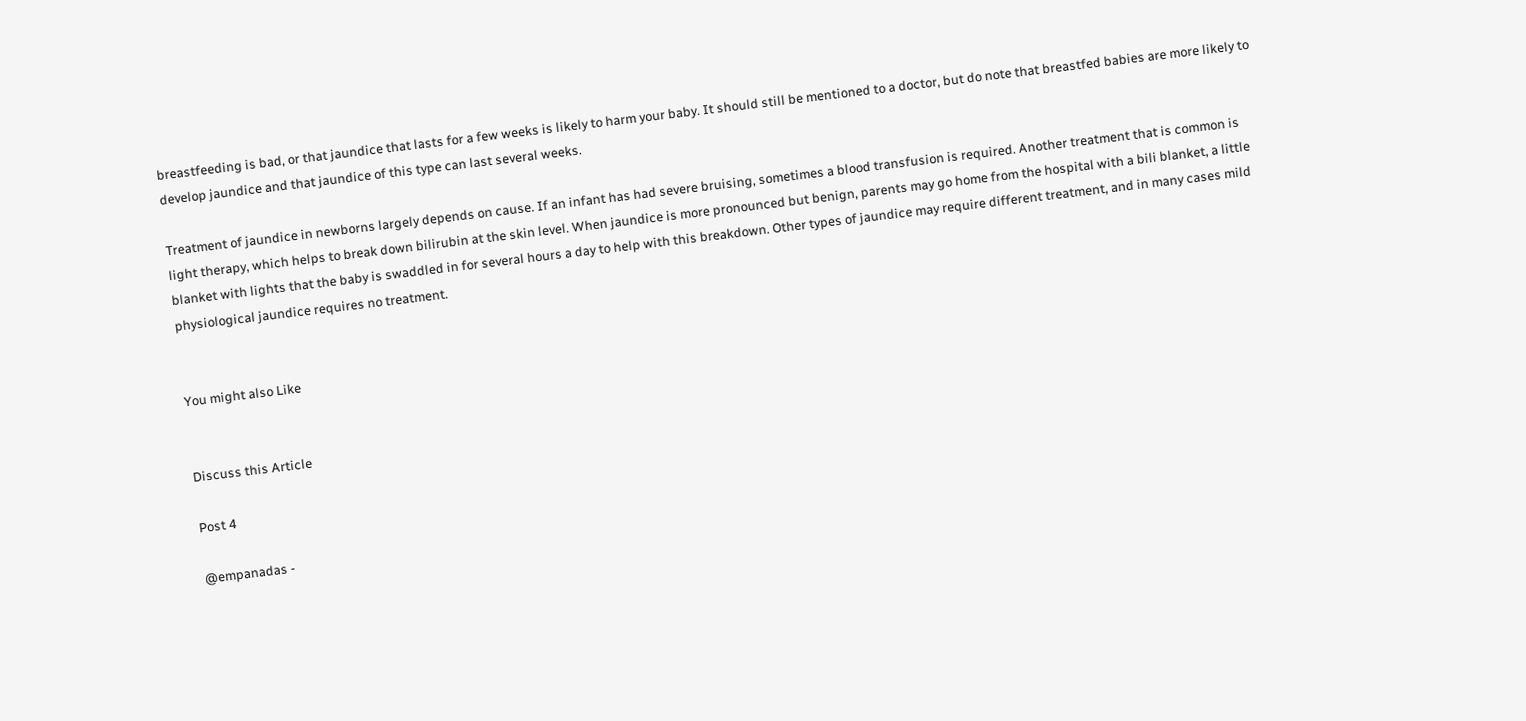breastfeeding is bad, or that jaundice that lasts for a few weeks is likely to harm your baby. It should still be mentioned to a doctor, but do note that breastfed babies are more likely to develop jaundice and that jaundice of this type can last several weeks.

Treatment of jaundice in newborns largely depends on cause. If an infant has had severe bruising, sometimes a blood transfusion is required. Another treatment that is common is light therapy, which helps to break down bilirubin at the skin level. When jaundice is more pronounced but benign, parents may go home from the hospital with a bili blanket, a little blanket with lights that the baby is swaddled in for several hours a day to help with this breakdown. Other types of jaundice may require different treatment, and in many cases mild physiological jaundice requires no treatment.


You might also Like


Discuss this Article

Post 4

@empanadas -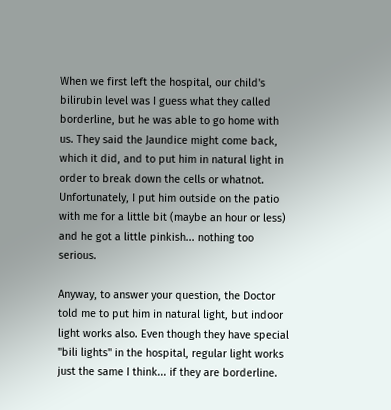When we first left the hospital, our child's bilirubin level was I guess what they called borderline, but he was able to go home with us. They said the Jaundice might come back, which it did, and to put him in natural light in order to break down the cells or whatnot. Unfortunately, I put him outside on the patio with me for a little bit (maybe an hour or less) and he got a little pinkish... nothing too serious.

Anyway, to answer your question, the Doctor told me to put him in natural light, but indoor light works also. Even though they have special "bili lights" in the hospital, regular light works just the same I think... if they are borderline.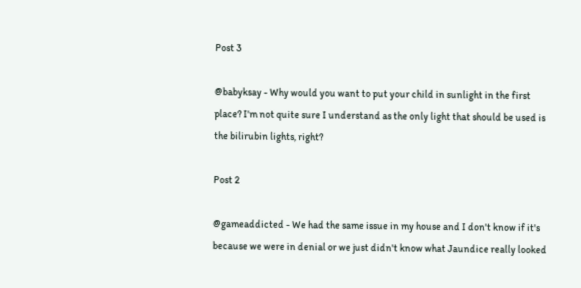Post 3

@babyksay - Why would you want to put your child in sunlight in the first place? I'm not quite sure I understand as the only light that should be used is the bilirubin lights, right?

Post 2

@gameaddicted - We had the same issue in my house and I don't know if it's because we were in denial or we just didn't know what Jaundice really looked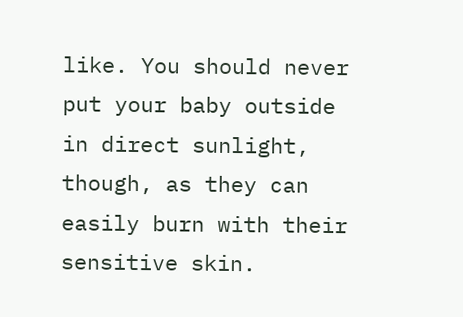like. You should never put your baby outside in direct sunlight, though, as they can easily burn with their sensitive skin.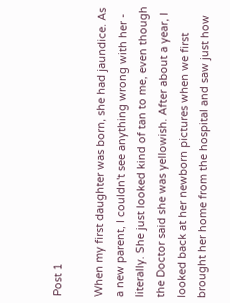Post 1

When my first daughter was born, she had jaundice. As a new parent, I couldn't see anything wrong with her - literally. She just looked kind of tan to me, even though the Doctor said she was yellowish. After about a year, I looked back at her newborn pictures when we first brought her home from the hospital and saw just how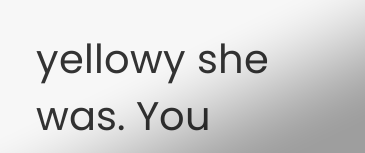yellowy she was. You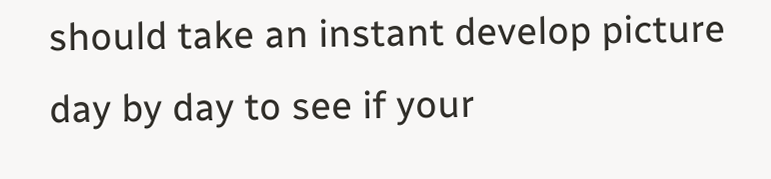should take an instant develop picture day by day to see if your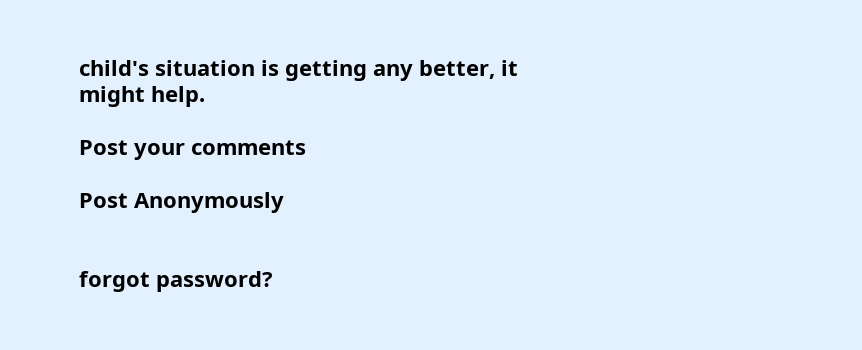child's situation is getting any better, it might help.

Post your comments

Post Anonymously


forgot password?